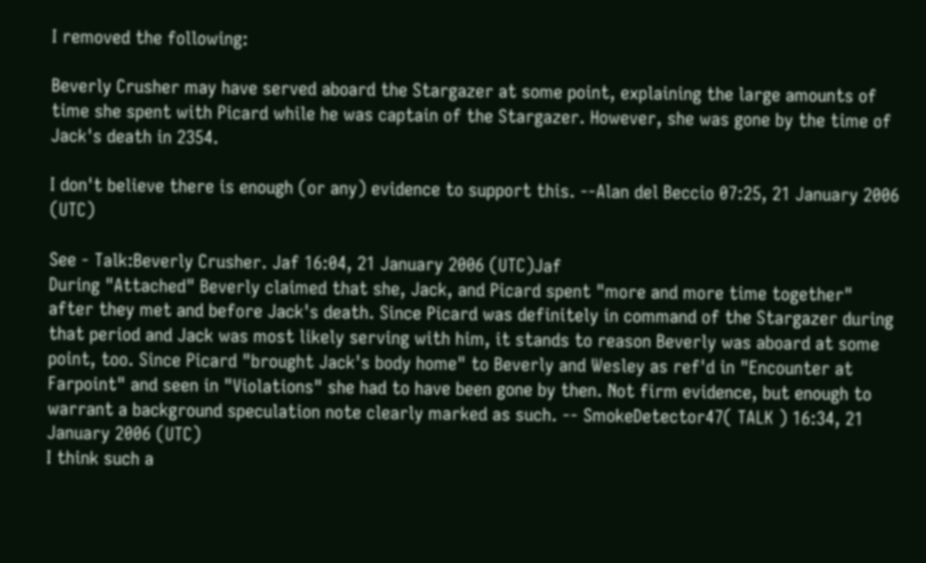I removed the following:

Beverly Crusher may have served aboard the Stargazer at some point, explaining the large amounts of time she spent with Picard while he was captain of the Stargazer. However, she was gone by the time of Jack's death in 2354.

I don't believe there is enough (or any) evidence to support this. --Alan del Beccio 07:25, 21 January 2006 (UTC)

See - Talk:Beverly Crusher. Jaf 16:04, 21 January 2006 (UTC)Jaf
During "Attached" Beverly claimed that she, Jack, and Picard spent "more and more time together" after they met and before Jack's death. Since Picard was definitely in command of the Stargazer during that period and Jack was most likely serving with him, it stands to reason Beverly was aboard at some point, too. Since Picard "brought Jack's body home" to Beverly and Wesley as ref'd in "Encounter at Farpoint" and seen in "Violations" she had to have been gone by then. Not firm evidence, but enough to warrant a background speculation note clearly marked as such. -- SmokeDetector47( TALK ) 16:34, 21 January 2006 (UTC)
I think such a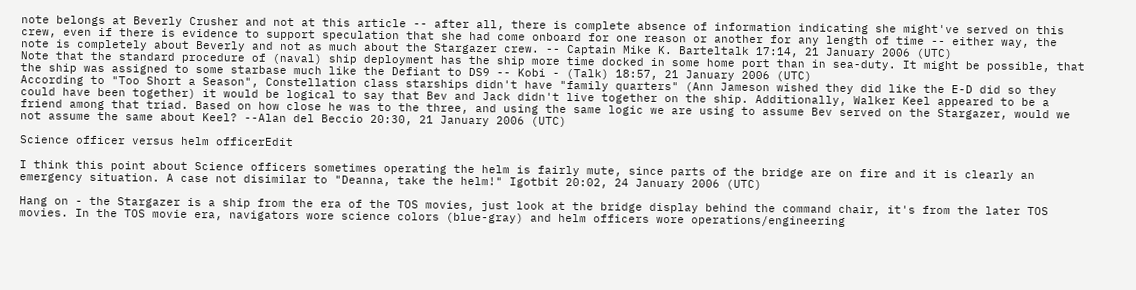note belongs at Beverly Crusher and not at this article -- after all, there is complete absence of information indicating she might've served on this crew, even if there is evidence to support speculation that she had come onboard for one reason or another for any length of time -- either way, the note is completely about Beverly and not as much about the Stargazer crew. -- Captain Mike K. Barteltalk 17:14, 21 January 2006 (UTC)
Note that the standard procedure of (naval) ship deployment has the ship more time docked in some home port than in sea-duty. It might be possible, that the ship was assigned to some starbase much like the Defiant to DS9 -- Kobi - (Talk) 18:57, 21 January 2006 (UTC)
According to "Too Short a Season", Constellation class starships didn't have "family quarters" (Ann Jameson wished they did like the E-D did so they could have been together) it would be logical to say that Bev and Jack didn't live together on the ship. Additionally, Walker Keel appeared to be a friend among that triad. Based on how close he was to the three, and using the same logic we are using to assume Bev served on the Stargazer, would we not assume the same about Keel? --Alan del Beccio 20:30, 21 January 2006 (UTC)

Science officer versus helm officerEdit

I think this point about Science officers sometimes operating the helm is fairly mute, since parts of the bridge are on fire and it is clearly an emergency situation. A case not disimilar to "Deanna, take the helm!" Igotbit 20:02, 24 January 2006 (UTC)

Hang on - the Stargazer is a ship from the era of the TOS movies, just look at the bridge display behind the command chair, it's from the later TOS movies. In the TOS movie era, navigators wore science colors (blue-gray) and helm officers wore operations/engineering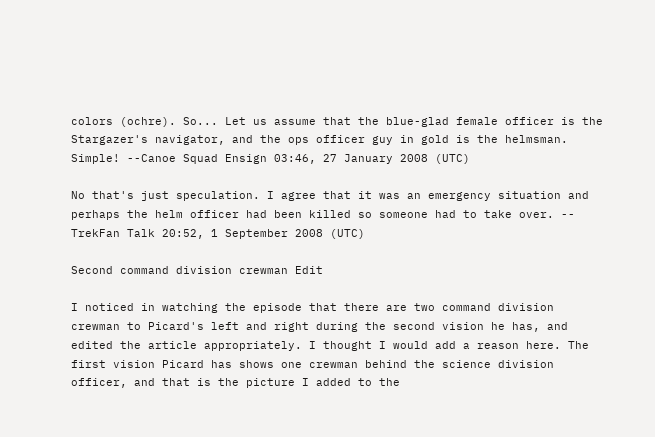colors (ochre). So... Let us assume that the blue-glad female officer is the Stargazer's navigator, and the ops officer guy in gold is the helmsman. Simple! --Canoe Squad Ensign 03:46, 27 January 2008 (UTC)

No that's just speculation. I agree that it was an emergency situation and perhaps the helm officer had been killed so someone had to take over. -- TrekFan Talk 20:52, 1 September 2008 (UTC)

Second command division crewman Edit

I noticed in watching the episode that there are two command division crewman to Picard's left and right during the second vision he has, and edited the article appropriately. I thought I would add a reason here. The first vision Picard has shows one crewman behind the science division officer, and that is the picture I added to the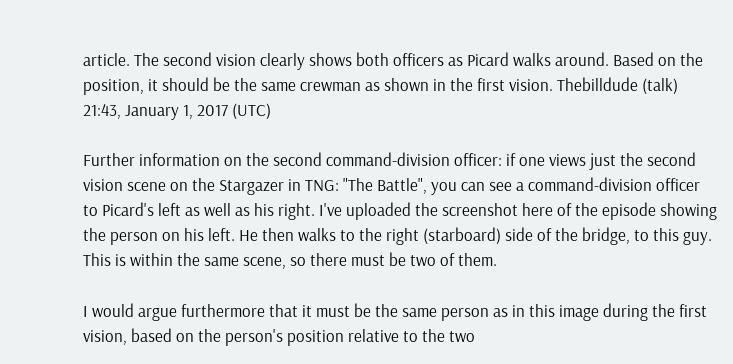article. The second vision clearly shows both officers as Picard walks around. Based on the position, it should be the same crewman as shown in the first vision. Thebilldude (talk) 21:43, January 1, 2017 (UTC)

Further information on the second command-division officer: if one views just the second vision scene on the Stargazer in TNG: "The Battle", you can see a command-division officer to Picard's left as well as his right. I've uploaded the screenshot here of the episode showing the person on his left. He then walks to the right (starboard) side of the bridge, to this guy. This is within the same scene, so there must be two of them.

I would argue furthermore that it must be the same person as in this image during the first vision, based on the person's position relative to the two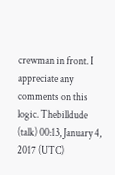crewman in front. I appreciate any comments on this logic. Thebilldude (talk) 00:13, January 4, 2017 (UTC)